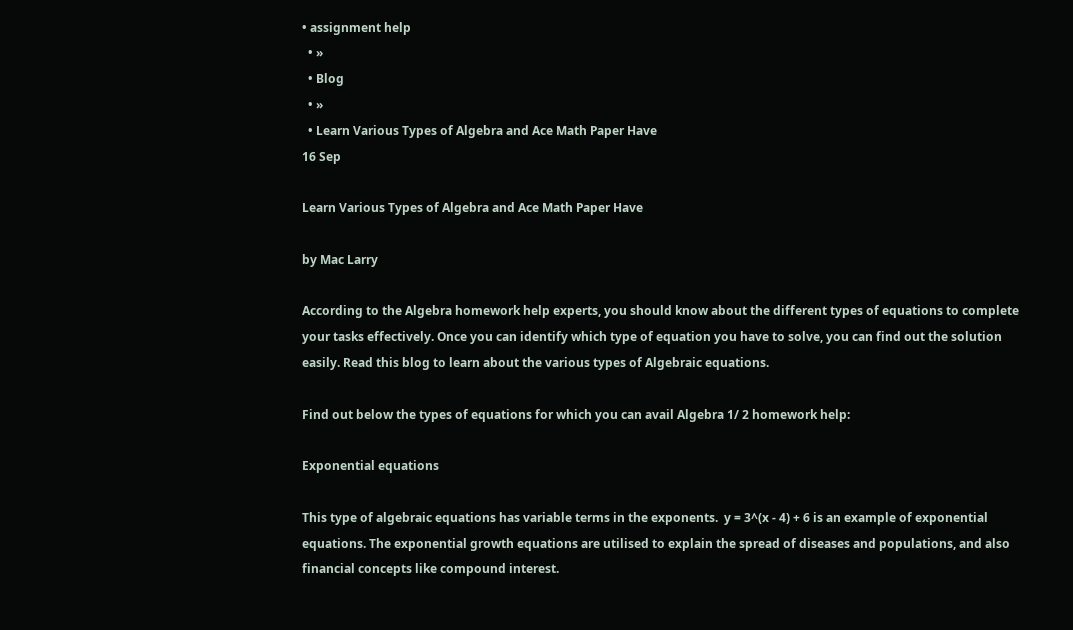• assignment help
  • »
  • Blog
  • »
  • Learn Various Types of Algebra and Ace Math Paper Have
16 Sep

Learn Various Types of Algebra and Ace Math Paper Have

by Mac Larry

According to the Algebra homework help experts, you should know about the different types of equations to complete your tasks effectively. Once you can identify which type of equation you have to solve, you can find out the solution easily. Read this blog to learn about the various types of Algebraic equations.

Find out below the types of equations for which you can avail Algebra 1/ 2 homework help:

Exponential equations

This type of algebraic equations has variable terms in the exponents.  y = 3^(x - 4) + 6 is an example of exponential equations. The exponential growth equations are utilised to explain the spread of diseases and populations, and also financial concepts like compound interest.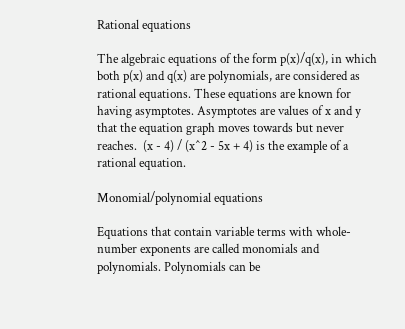Rational equations

The algebraic equations of the form p(x)/q(x), in which both p(x) and q(x) are polynomials, are considered as rational equations. These equations are known for having asymptotes. Asymptotes are values of x and y that the equation graph moves towards but never reaches.  (x - 4) / (x^2 - 5x + 4) is the example of a rational equation.

Monomial/polynomial equations

Equations that contain variable terms with whole-number exponents are called monomials and polynomials. Polynomials can be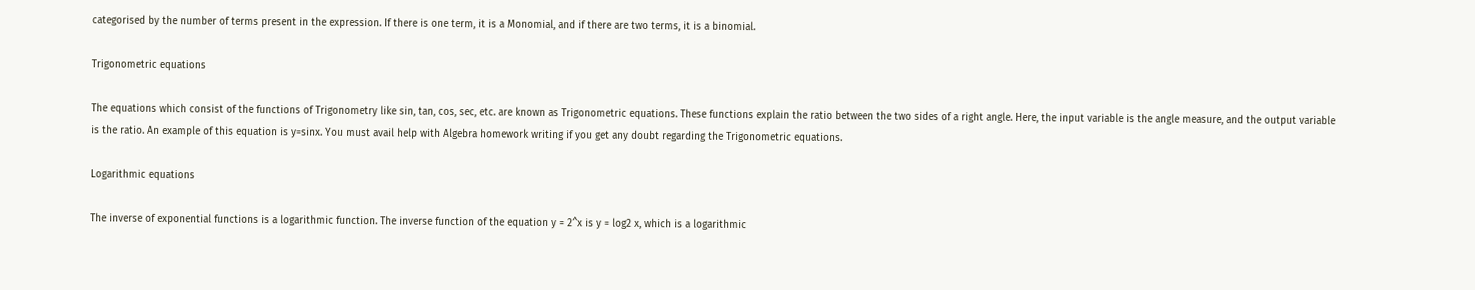categorised by the number of terms present in the expression. If there is one term, it is a Monomial, and if there are two terms, it is a binomial.

Trigonometric equations

The equations which consist of the functions of Trigonometry like sin, tan, cos, sec, etc. are known as Trigonometric equations. These functions explain the ratio between the two sides of a right angle. Here, the input variable is the angle measure, and the output variable is the ratio. An example of this equation is y=sinx. You must avail help with Algebra homework writing if you get any doubt regarding the Trigonometric equations.

Logarithmic equations

The inverse of exponential functions is a logarithmic function. The inverse function of the equation y = 2^x is y = log2 x, which is a logarithmic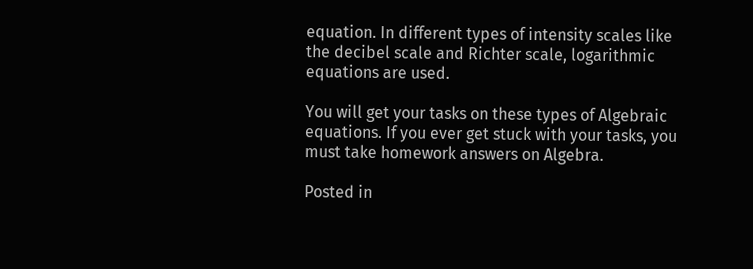equation. In different types of intensity scales like the decibel scale and Richter scale, logarithmic equations are used.

You will get your tasks on these types of Algebraic equations. If you ever get stuck with your tasks, you must take homework answers on Algebra.

Posted in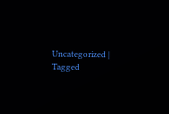Uncategorized | Tagged